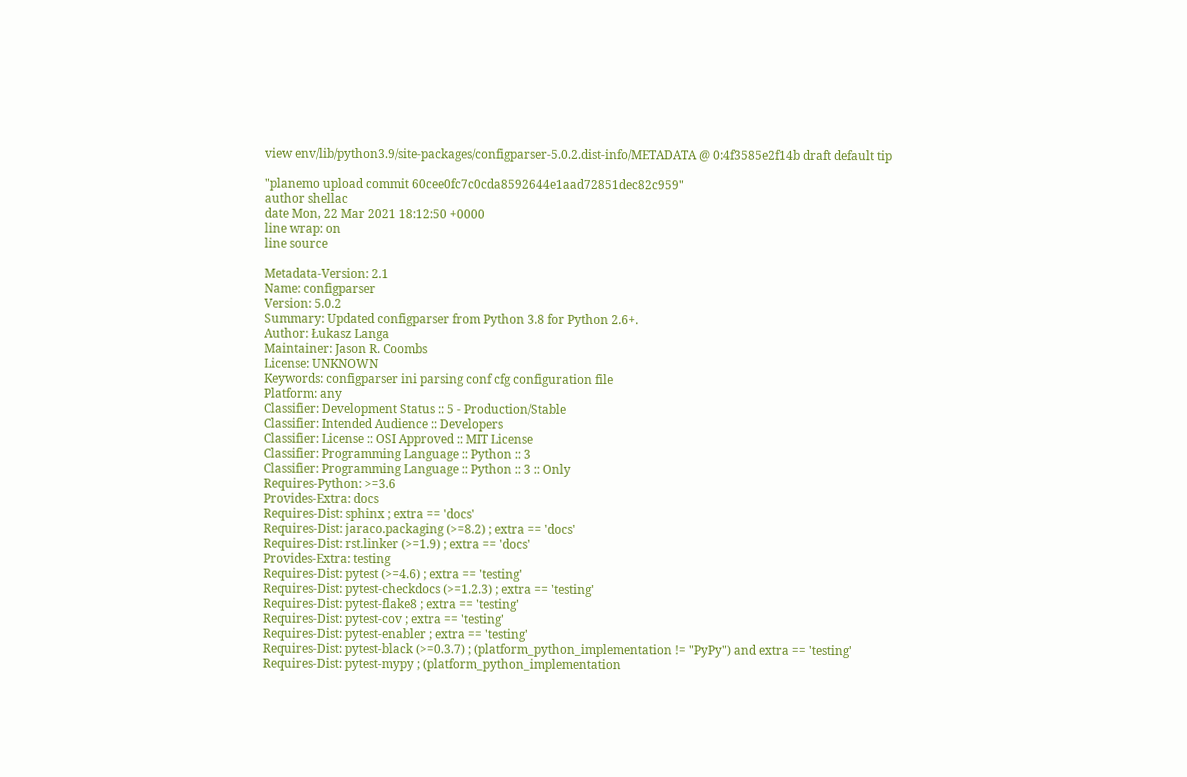view env/lib/python3.9/site-packages/configparser-5.0.2.dist-info/METADATA @ 0:4f3585e2f14b draft default tip

"planemo upload commit 60cee0fc7c0cda8592644e1aad72851dec82c959"
author shellac
date Mon, 22 Mar 2021 18:12:50 +0000
line wrap: on
line source

Metadata-Version: 2.1
Name: configparser
Version: 5.0.2
Summary: Updated configparser from Python 3.8 for Python 2.6+.
Author: Łukasz Langa
Maintainer: Jason R. Coombs
License: UNKNOWN
Keywords: configparser ini parsing conf cfg configuration file
Platform: any
Classifier: Development Status :: 5 - Production/Stable
Classifier: Intended Audience :: Developers
Classifier: License :: OSI Approved :: MIT License
Classifier: Programming Language :: Python :: 3
Classifier: Programming Language :: Python :: 3 :: Only
Requires-Python: >=3.6
Provides-Extra: docs
Requires-Dist: sphinx ; extra == 'docs'
Requires-Dist: jaraco.packaging (>=8.2) ; extra == 'docs'
Requires-Dist: rst.linker (>=1.9) ; extra == 'docs'
Provides-Extra: testing
Requires-Dist: pytest (>=4.6) ; extra == 'testing'
Requires-Dist: pytest-checkdocs (>=1.2.3) ; extra == 'testing'
Requires-Dist: pytest-flake8 ; extra == 'testing'
Requires-Dist: pytest-cov ; extra == 'testing'
Requires-Dist: pytest-enabler ; extra == 'testing'
Requires-Dist: pytest-black (>=0.3.7) ; (platform_python_implementation != "PyPy") and extra == 'testing'
Requires-Dist: pytest-mypy ; (platform_python_implementation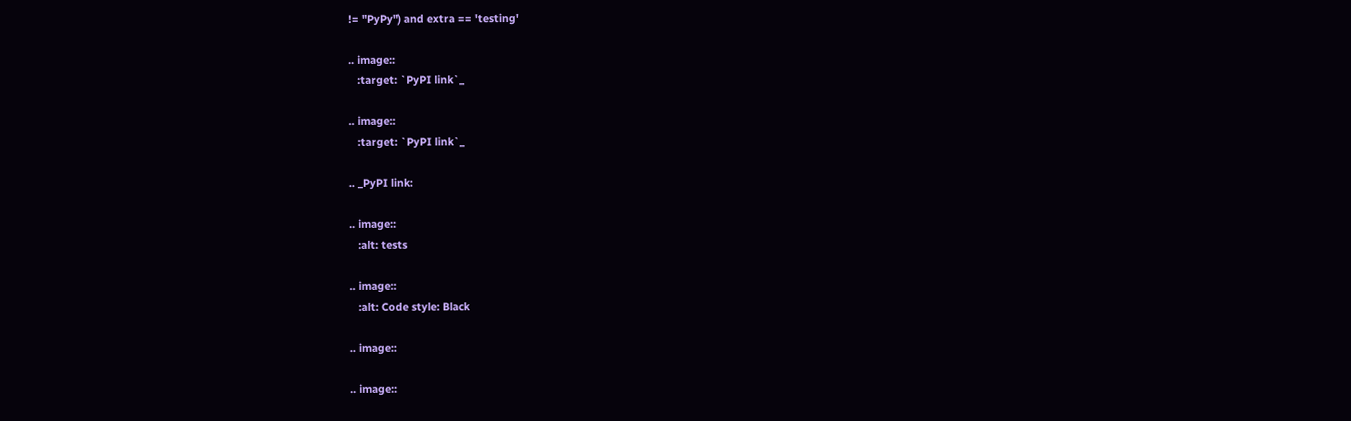!= "PyPy") and extra == 'testing'

.. image::
   :target: `PyPI link`_

.. image::
   :target: `PyPI link`_

.. _PyPI link:

.. image::
   :alt: tests

.. image::
   :alt: Code style: Black

.. image::

.. image::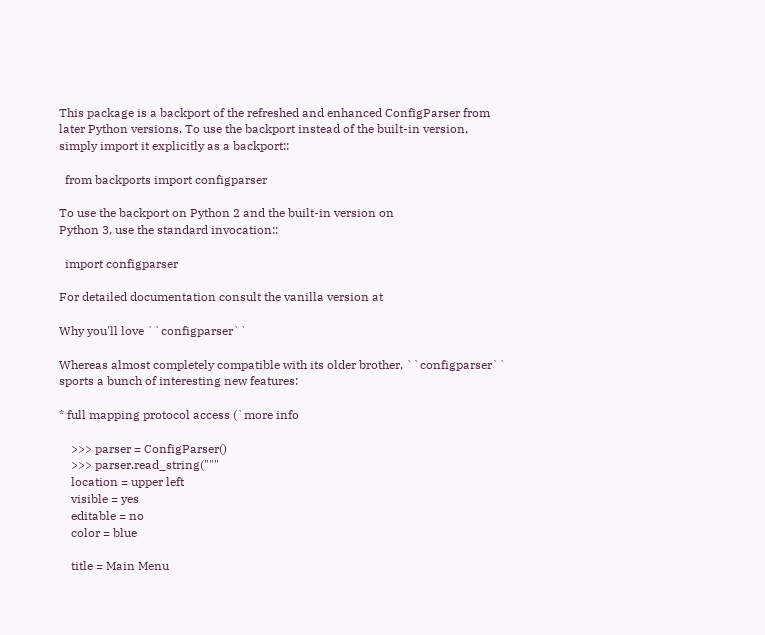This package is a backport of the refreshed and enhanced ConfigParser from
later Python versions. To use the backport instead of the built-in version,
simply import it explicitly as a backport::

  from backports import configparser

To use the backport on Python 2 and the built-in version on
Python 3, use the standard invocation::

  import configparser

For detailed documentation consult the vanilla version at

Why you'll love ``configparser``

Whereas almost completely compatible with its older brother, ``configparser``
sports a bunch of interesting new features:

* full mapping protocol access (`more info

    >>> parser = ConfigParser()
    >>> parser.read_string("""
    location = upper left
    visible = yes
    editable = no
    color = blue

    title = Main Menu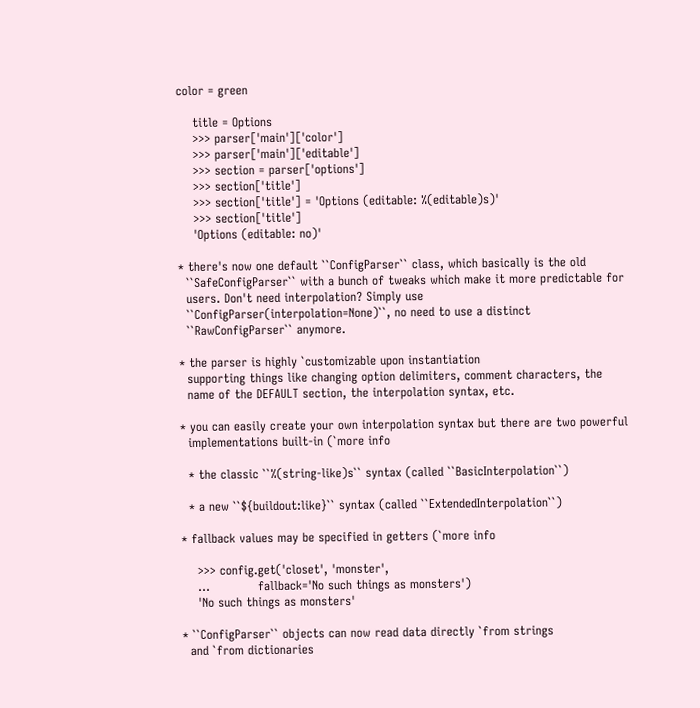color = green

    title = Options
    >>> parser['main']['color']
    >>> parser['main']['editable']
    >>> section = parser['options']
    >>> section['title']
    >>> section['title'] = 'Options (editable: %(editable)s)'
    >>> section['title']
    'Options (editable: no)'

* there's now one default ``ConfigParser`` class, which basically is the old
  ``SafeConfigParser`` with a bunch of tweaks which make it more predictable for
  users. Don't need interpolation? Simply use
  ``ConfigParser(interpolation=None)``, no need to use a distinct
  ``RawConfigParser`` anymore.

* the parser is highly `customizable upon instantiation
  supporting things like changing option delimiters, comment characters, the
  name of the DEFAULT section, the interpolation syntax, etc.

* you can easily create your own interpolation syntax but there are two powerful
  implementations built-in (`more info

  * the classic ``%(string-like)s`` syntax (called ``BasicInterpolation``)

  * a new ``${buildout:like}`` syntax (called ``ExtendedInterpolation``)

* fallback values may be specified in getters (`more info

    >>> config.get('closet', 'monster',
    ...            fallback='No such things as monsters')
    'No such things as monsters'

* ``ConfigParser`` objects can now read data directly `from strings
  and `from dictionaries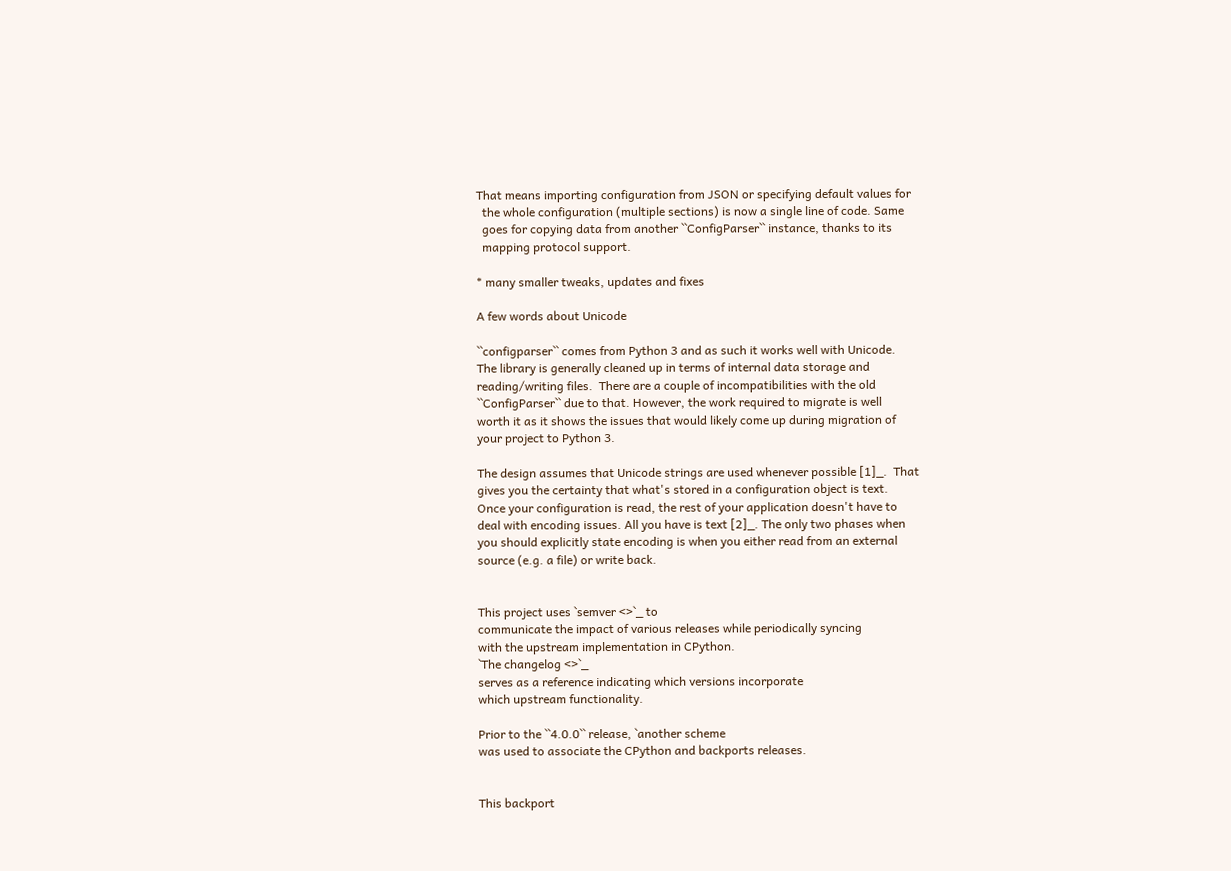That means importing configuration from JSON or specifying default values for
  the whole configuration (multiple sections) is now a single line of code. Same
  goes for copying data from another ``ConfigParser`` instance, thanks to its
  mapping protocol support.

* many smaller tweaks, updates and fixes

A few words about Unicode

``configparser`` comes from Python 3 and as such it works well with Unicode.
The library is generally cleaned up in terms of internal data storage and
reading/writing files.  There are a couple of incompatibilities with the old
``ConfigParser`` due to that. However, the work required to migrate is well
worth it as it shows the issues that would likely come up during migration of
your project to Python 3.

The design assumes that Unicode strings are used whenever possible [1]_.  That
gives you the certainty that what's stored in a configuration object is text.
Once your configuration is read, the rest of your application doesn't have to
deal with encoding issues. All you have is text [2]_. The only two phases when
you should explicitly state encoding is when you either read from an external
source (e.g. a file) or write back.


This project uses `semver <>`_ to
communicate the impact of various releases while periodically syncing
with the upstream implementation in CPython.
`The changelog <>`_
serves as a reference indicating which versions incorporate
which upstream functionality.

Prior to the ``4.0.0`` release, `another scheme
was used to associate the CPython and backports releases.


This backport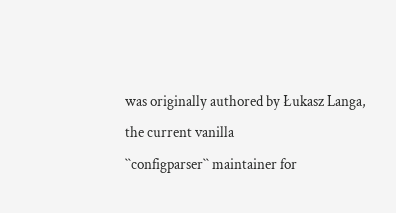was originally authored by Łukasz Langa, the current vanilla
``configparser`` maintainer for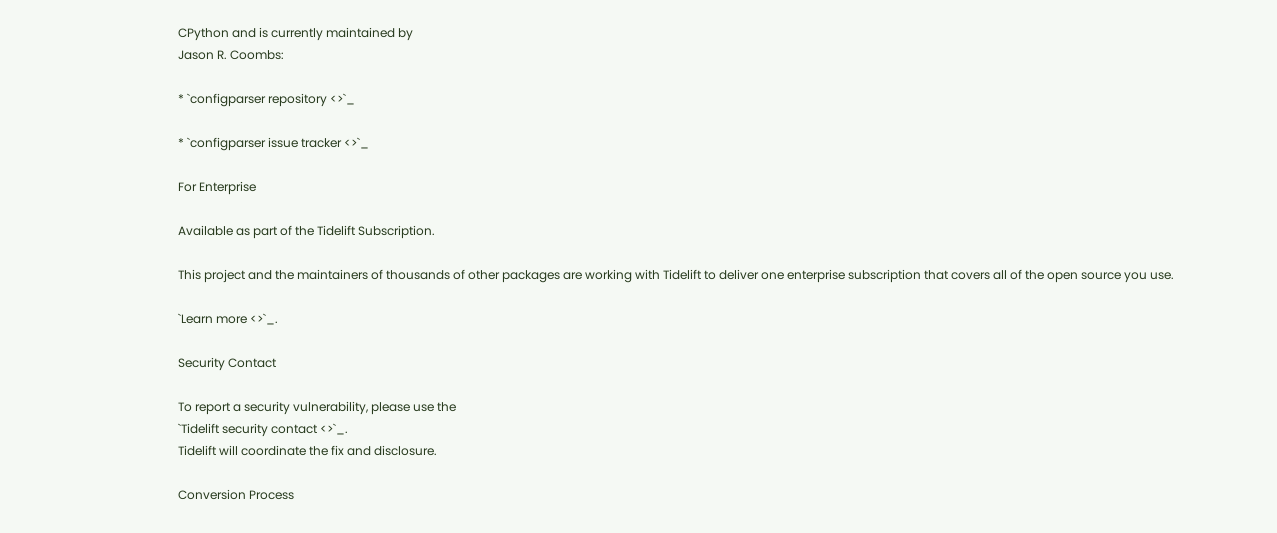CPython and is currently maintained by
Jason R. Coombs:

* `configparser repository <>`_

* `configparser issue tracker <>`_

For Enterprise

Available as part of the Tidelift Subscription.

This project and the maintainers of thousands of other packages are working with Tidelift to deliver one enterprise subscription that covers all of the open source you use.

`Learn more <>`_.

Security Contact

To report a security vulnerability, please use the
`Tidelift security contact <>`_.
Tidelift will coordinate the fix and disclosure.

Conversion Process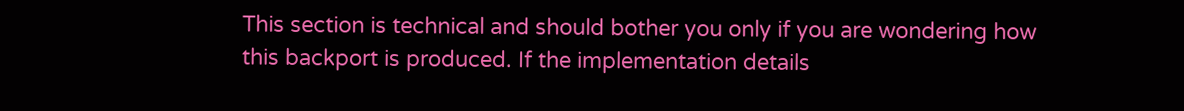This section is technical and should bother you only if you are wondering how
this backport is produced. If the implementation details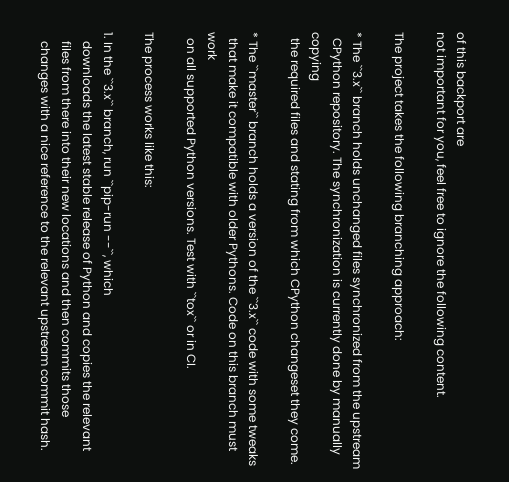of this backport are
not important for you, feel free to ignore the following content.

The project takes the following branching approach:

* The ``3.x`` branch holds unchanged files synchronized from the upstream
  CPython repository. The synchronization is currently done by manually copying
  the required files and stating from which CPython changeset they come.

* The ``master`` branch holds a version of the ``3.x`` code with some tweaks
  that make it compatible with older Pythons. Code on this branch must work
  on all supported Python versions. Test with ``tox`` or in CI.

The process works like this:

1. In the ``3.x`` branch, run ``pip-run --``, which
   downloads the latest stable release of Python and copies the relevant
   files from there into their new locations and then commits those
   changes with a nice reference to the relevant upstream commit hash.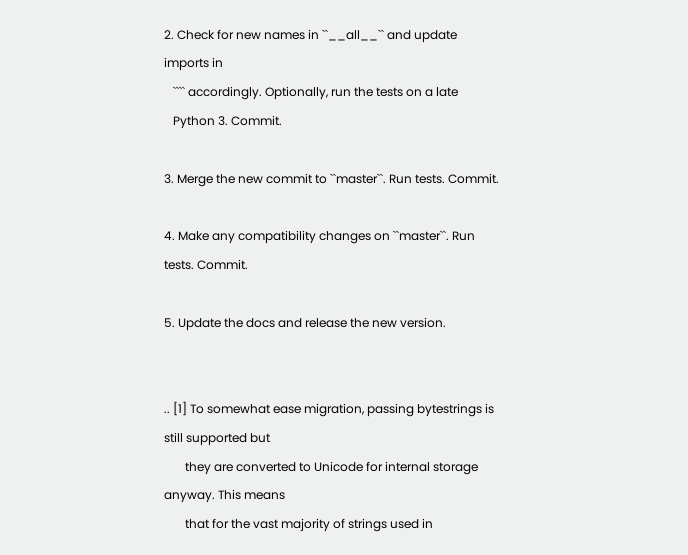2. Check for new names in ``__all__`` and update imports in
   ```` accordingly. Optionally, run the tests on a late
   Python 3. Commit.

3. Merge the new commit to ``master``. Run tests. Commit.

4. Make any compatibility changes on ``master``. Run tests. Commit.

5. Update the docs and release the new version.


.. [1] To somewhat ease migration, passing bytestrings is still supported but
       they are converted to Unicode for internal storage anyway. This means
       that for the vast majority of strings used in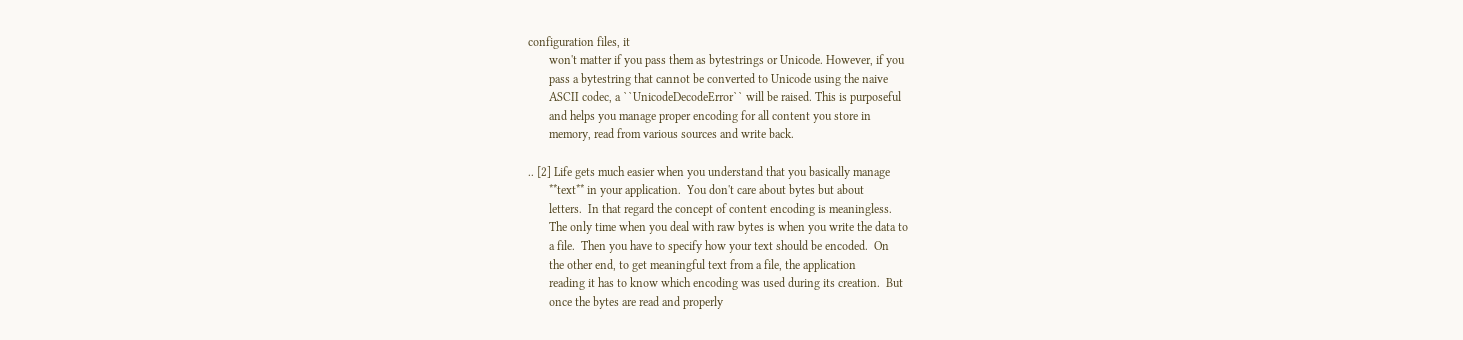configuration files, it
       won't matter if you pass them as bytestrings or Unicode. However, if you
       pass a bytestring that cannot be converted to Unicode using the naive
       ASCII codec, a ``UnicodeDecodeError`` will be raised. This is purposeful
       and helps you manage proper encoding for all content you store in
       memory, read from various sources and write back.

.. [2] Life gets much easier when you understand that you basically manage
       **text** in your application.  You don't care about bytes but about
       letters.  In that regard the concept of content encoding is meaningless.
       The only time when you deal with raw bytes is when you write the data to
       a file.  Then you have to specify how your text should be encoded.  On
       the other end, to get meaningful text from a file, the application
       reading it has to know which encoding was used during its creation.  But
       once the bytes are read and properly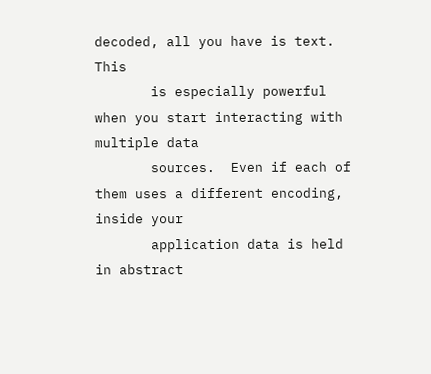decoded, all you have is text.  This
       is especially powerful when you start interacting with multiple data
       sources.  Even if each of them uses a different encoding, inside your
       application data is held in abstract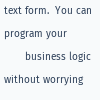text form.  You can program your
       business logic without worrying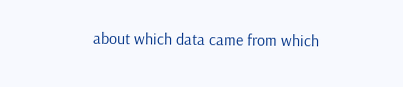about which data came from which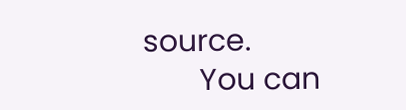source.
       You can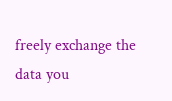freely exchange the data you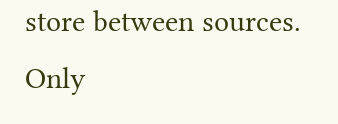store between sources.  Only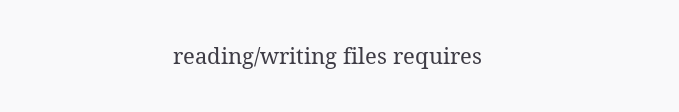reading/writing files requires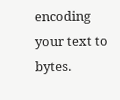encoding your text to bytes.